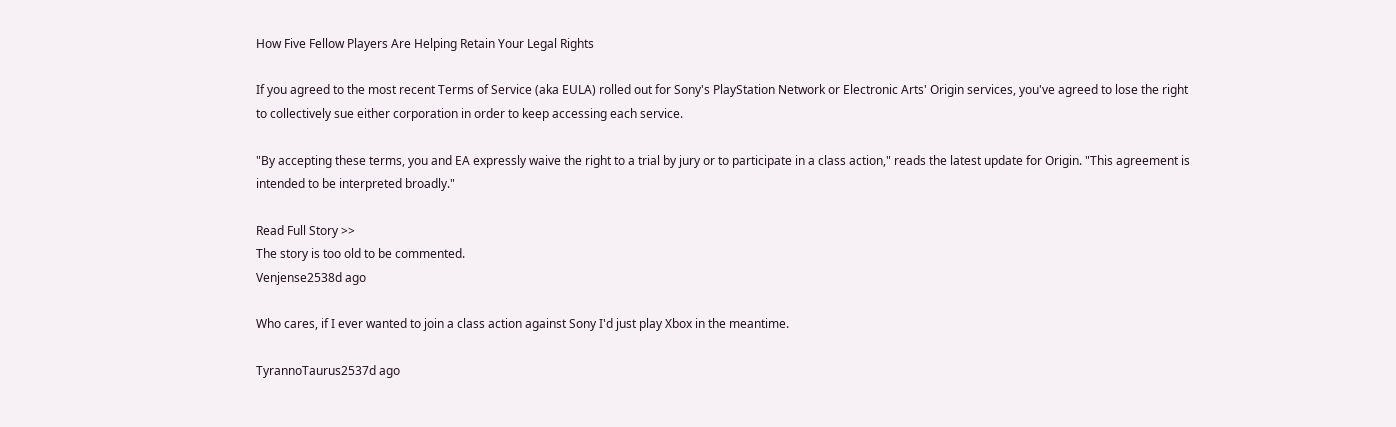How Five Fellow Players Are Helping Retain Your Legal Rights

If you agreed to the most recent Terms of Service (aka EULA) rolled out for Sony's PlayStation Network or Electronic Arts' Origin services, you've agreed to lose the right to collectively sue either corporation in order to keep accessing each service.

"By accepting these terms, you and EA expressly waive the right to a trial by jury or to participate in a class action," reads the latest update for Origin. "This agreement is intended to be interpreted broadly."

Read Full Story >>
The story is too old to be commented.
Venjense2538d ago

Who cares, if I ever wanted to join a class action against Sony I'd just play Xbox in the meantime.

TyrannoTaurus2537d ago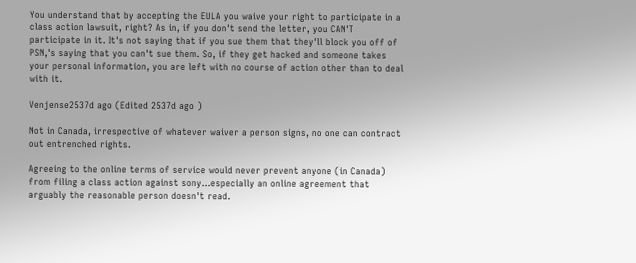You understand that by accepting the EULA you waive your right to participate in a class action lawsuit, right? As in, if you don't send the letter, you CAN'T participate in it. It's not saying that if you sue them that they'll block you off of PSN,'s saying that you can't sue them. So, if they get hacked and someone takes your personal information, you are left with no course of action other than to deal with it.

Venjense2537d ago (Edited 2537d ago )

Not in Canada, irrespective of whatever waiver a person signs, no one can contract out entrenched rights.

Agreeing to the online terms of service would never prevent anyone (in Canada) from filing a class action against sony...especially an online agreement that arguably the reasonable person doesn't read.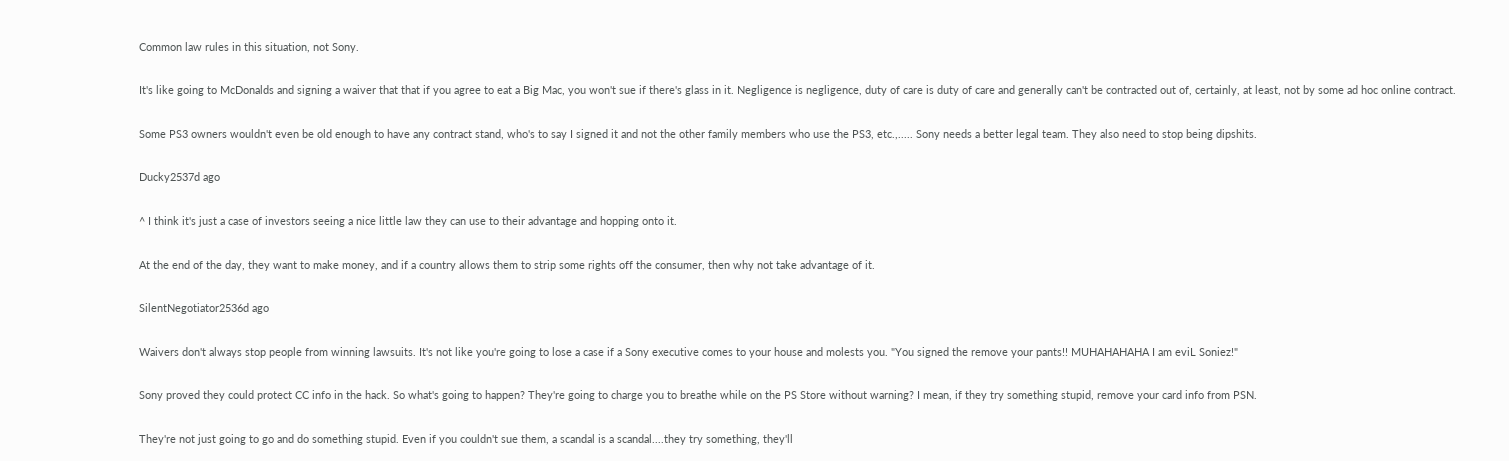Common law rules in this situation, not Sony.

It's like going to McDonalds and signing a waiver that that if you agree to eat a Big Mac, you won't sue if there's glass in it. Negligence is negligence, duty of care is duty of care and generally can't be contracted out of, certainly, at least, not by some ad hoc online contract.

Some PS3 owners wouldn't even be old enough to have any contract stand, who's to say I signed it and not the other family members who use the PS3, etc.,..... Sony needs a better legal team. They also need to stop being dipshits.

Ducky2537d ago

^ I think it's just a case of investors seeing a nice little law they can use to their advantage and hopping onto it.

At the end of the day, they want to make money, and if a country allows them to strip some rights off the consumer, then why not take advantage of it.

SilentNegotiator2536d ago

Waivers don't always stop people from winning lawsuits. It's not like you're going to lose a case if a Sony executive comes to your house and molests you. "You signed the remove your pants!! MUHAHAHAHA I am eviL Soniez!"

Sony proved they could protect CC info in the hack. So what's going to happen? They're going to charge you to breathe while on the PS Store without warning? I mean, if they try something stupid, remove your card info from PSN.

They're not just going to go and do something stupid. Even if you couldn't sue them, a scandal is a scandal....they try something, they'll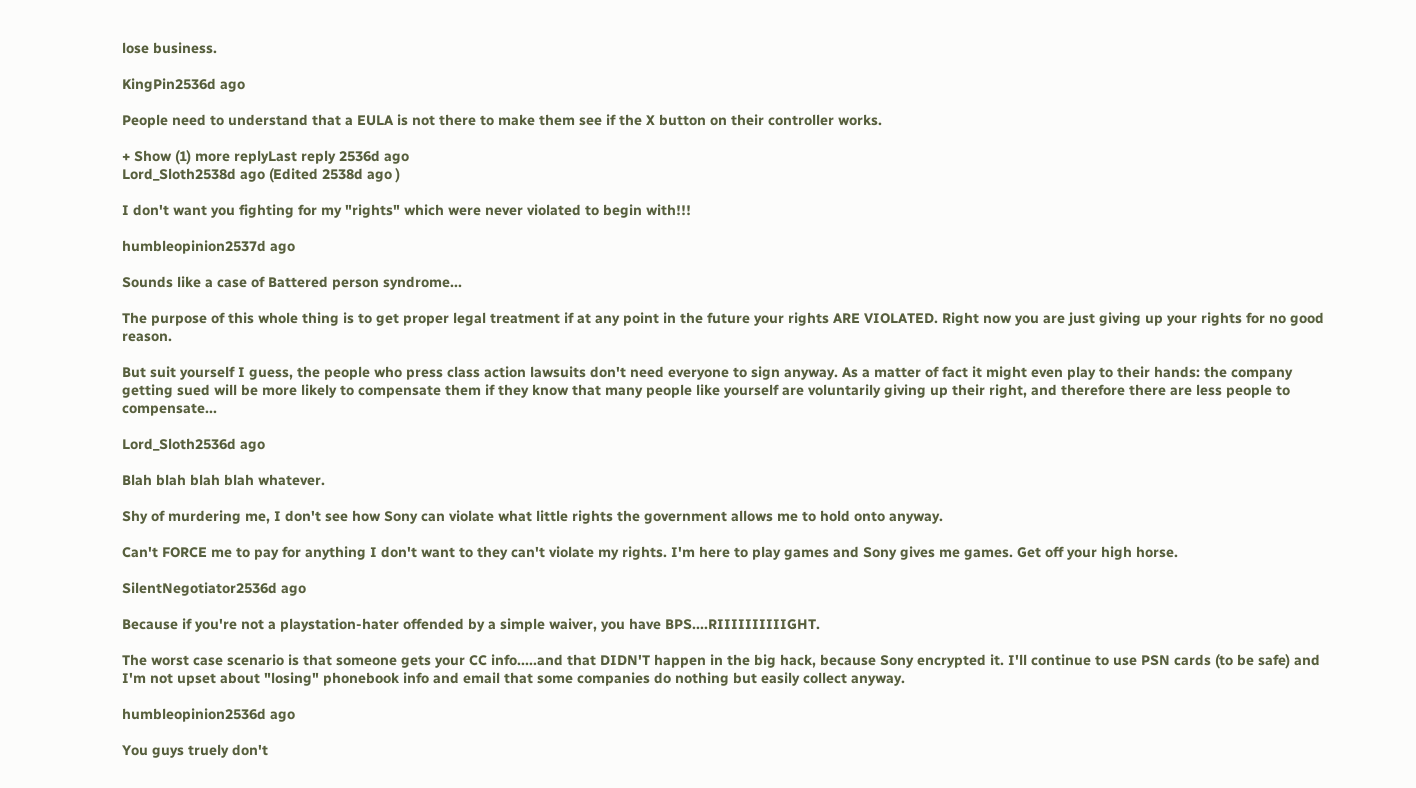lose business.

KingPin2536d ago

People need to understand that a EULA is not there to make them see if the X button on their controller works.

+ Show (1) more replyLast reply 2536d ago
Lord_Sloth2538d ago (Edited 2538d ago )

I don't want you fighting for my "rights" which were never violated to begin with!!!

humbleopinion2537d ago

Sounds like a case of Battered person syndrome...

The purpose of this whole thing is to get proper legal treatment if at any point in the future your rights ARE VIOLATED. Right now you are just giving up your rights for no good reason.

But suit yourself I guess, the people who press class action lawsuits don't need everyone to sign anyway. As a matter of fact it might even play to their hands: the company getting sued will be more likely to compensate them if they know that many people like yourself are voluntarily giving up their right, and therefore there are less people to compensate...

Lord_Sloth2536d ago

Blah blah blah blah whatever.

Shy of murdering me, I don't see how Sony can violate what little rights the government allows me to hold onto anyway.

Can't FORCE me to pay for anything I don't want to they can't violate my rights. I'm here to play games and Sony gives me games. Get off your high horse.

SilentNegotiator2536d ago

Because if you're not a playstation-hater offended by a simple waiver, you have BPS....RIIIIIIIIIIGHT.

The worst case scenario is that someone gets your CC info.....and that DIDN'T happen in the big hack, because Sony encrypted it. I'll continue to use PSN cards (to be safe) and I'm not upset about "losing" phonebook info and email that some companies do nothing but easily collect anyway.

humbleopinion2536d ago

You guys truely don't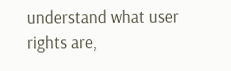understand what user rights are,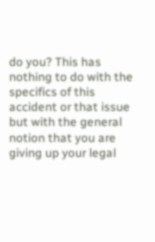do you? This has nothing to do with the specifics of this accident or that issue but with the general notion that you are giving up your legal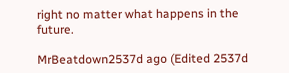right no matter what happens in the future.

MrBeatdown2537d ago (Edited 2537d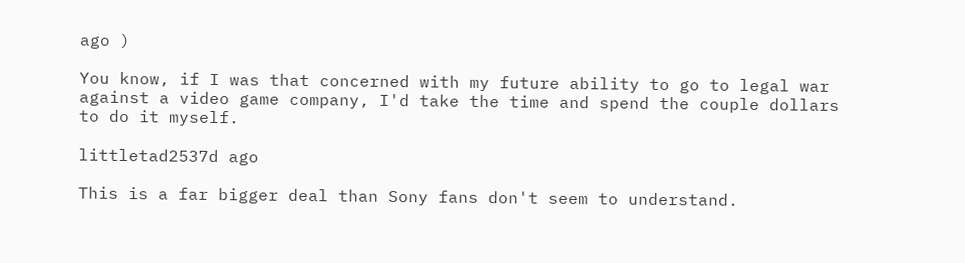ago )

You know, if I was that concerned with my future ability to go to legal war against a video game company, I'd take the time and spend the couple dollars to do it myself.

littletad2537d ago

This is a far bigger deal than Sony fans don't seem to understand.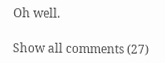Oh well.

Show all comments (27)